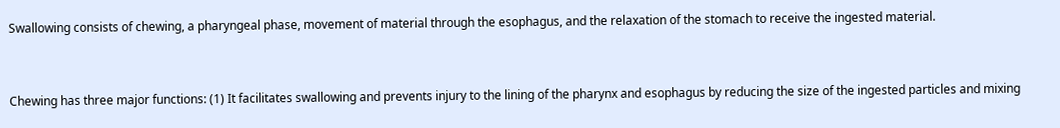Swallowing consists of chewing, a pharyngeal phase, movement of material through the esophagus, and the relaxation of the stomach to receive the ingested material.


Chewing has three major functions: (1) It facilitates swallowing and prevents injury to the lining of the pharynx and esophagus by reducing the size of the ingested particles and mixing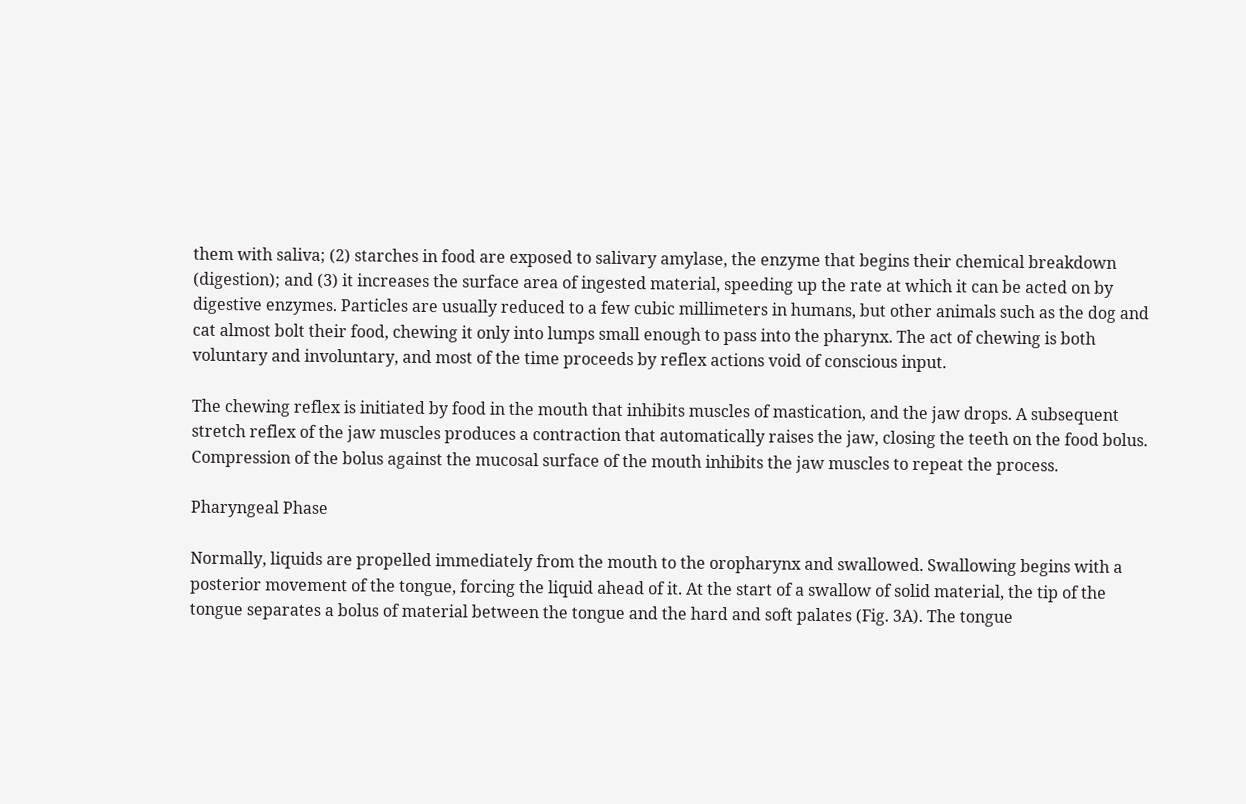them with saliva; (2) starches in food are exposed to salivary amylase, the enzyme that begins their chemical breakdown (digestion); and (3) it increases the surface area of ingested material, speeding up the rate at which it can be acted on by digestive enzymes. Particles are usually reduced to a few cubic millimeters in humans, but other animals such as the dog and cat almost bolt their food, chewing it only into lumps small enough to pass into the pharynx. The act of chewing is both voluntary and involuntary, and most of the time proceeds by reflex actions void of conscious input.

The chewing reflex is initiated by food in the mouth that inhibits muscles of mastication, and the jaw drops. A subsequent stretch reflex of the jaw muscles produces a contraction that automatically raises the jaw, closing the teeth on the food bolus. Compression of the bolus against the mucosal surface of the mouth inhibits the jaw muscles to repeat the process.

Pharyngeal Phase

Normally, liquids are propelled immediately from the mouth to the oropharynx and swallowed. Swallowing begins with a posterior movement of the tongue, forcing the liquid ahead of it. At the start of a swallow of solid material, the tip of the tongue separates a bolus of material between the tongue and the hard and soft palates (Fig. 3A). The tongue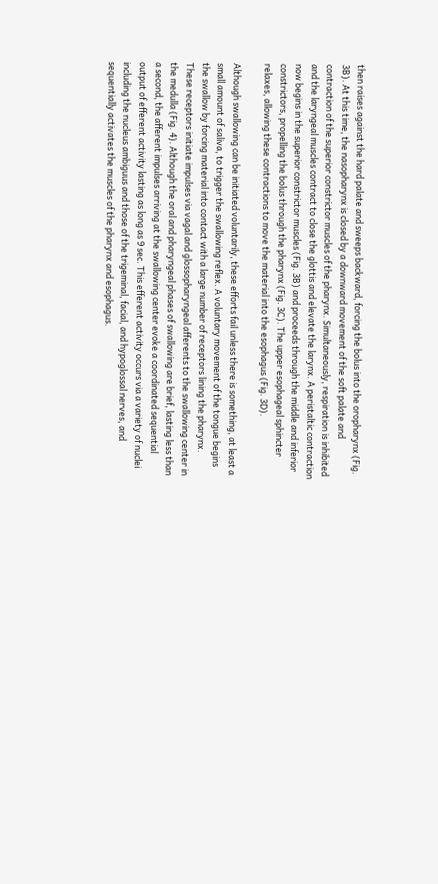then raises against the hard palate and sweeps backward, forcing the bolus into the oropharynx (Fig. 3B). At this time, the nasopharynx is closed by a downward movement of the soft palate and contraction of the superior constrictor muscles of the pharynx. Simultaneously, respiration is inhibited and the laryngeal muscles contract to close the glottis and elevate the larynx. A peristaltic contraction now begins in the superior constrictor muscles (Fig. 3B) and proceeds through the middle and inferior constrictors, propelling the bolus through the pharynx (Fig. 3C). The upper esophageal sphincter relaxes, allowing these contractions to move the material into the esophagus (Fig. 3D).

Although swallowing can be initiated voluntarily, these efforts fail unless there is something, at least a small amount of saliva, to trigger the swallowing reflex. A voluntary movement of the tongue begins the swallow by forcing material into contact with a large number of receptors lining the pharynx. These receptors initiate impulses via vagal and glossopharyngeal afferents to the swallowing center in the medulla (Fig. 4). Although the oral and pharyngeal phases of swallowing are brief, lasting less than a second, the afferent impulses arriving at the swallowing center evoke a coordinated sequential output of efferent activity lasting as long as 9 sec. This efferent activity occurs via a variety of nuclei including the nucleus ambiguus and those of the trigeminal, facial, and hypoglossal nerves, and sequentially activates the muscles of the pharynx and esophagus.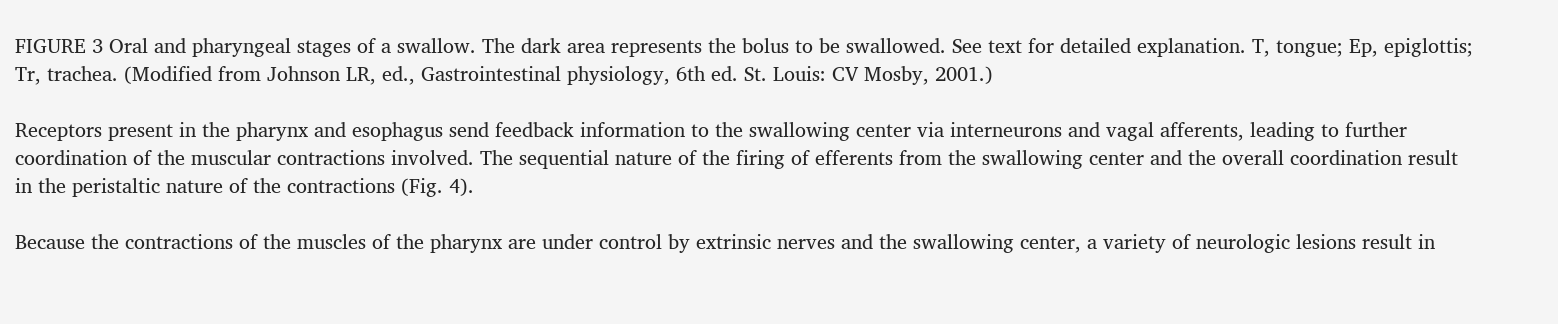FIGURE 3 Oral and pharyngeal stages of a swallow. The dark area represents the bolus to be swallowed. See text for detailed explanation. T, tongue; Ep, epiglottis; Tr, trachea. (Modified from Johnson LR, ed., Gastrointestinal physiology, 6th ed. St. Louis: CV Mosby, 2001.)

Receptors present in the pharynx and esophagus send feedback information to the swallowing center via interneurons and vagal afferents, leading to further coordination of the muscular contractions involved. The sequential nature of the firing of efferents from the swallowing center and the overall coordination result in the peristaltic nature of the contractions (Fig. 4).

Because the contractions of the muscles of the pharynx are under control by extrinsic nerves and the swallowing center, a variety of neurologic lesions result in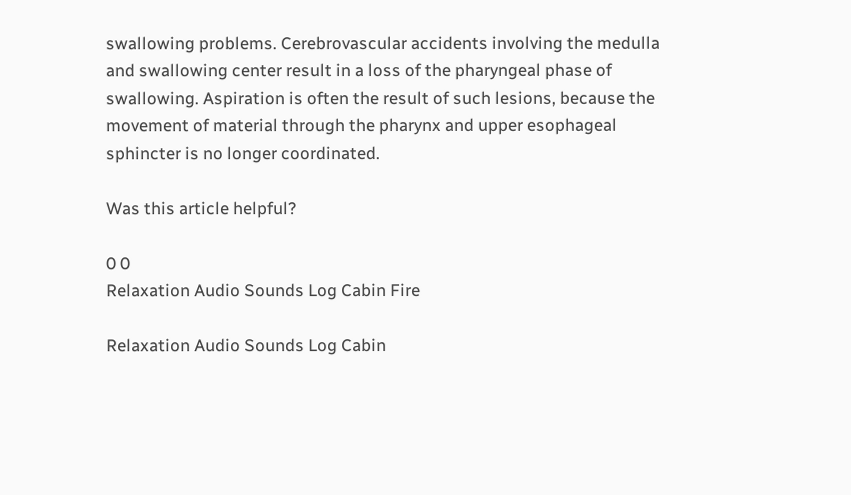swallowing problems. Cerebrovascular accidents involving the medulla and swallowing center result in a loss of the pharyngeal phase of swallowing. Aspiration is often the result of such lesions, because the movement of material through the pharynx and upper esophageal sphincter is no longer coordinated.

Was this article helpful?

0 0
Relaxation Audio Sounds Log Cabin Fire

Relaxation Audio Sounds Log Cabin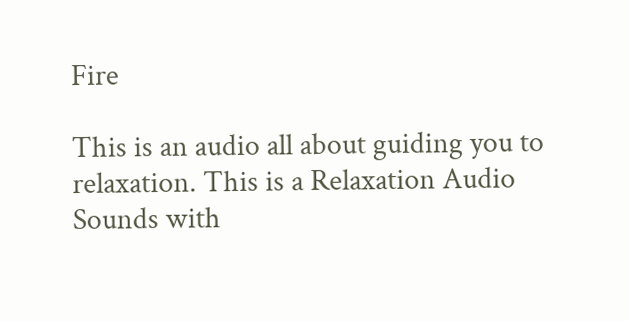Fire

This is an audio all about guiding you to relaxation. This is a Relaxation Audio Sounds with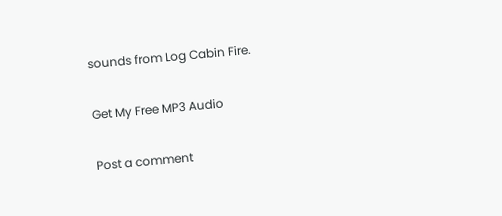sounds from Log Cabin Fire.

Get My Free MP3 Audio

Post a comment